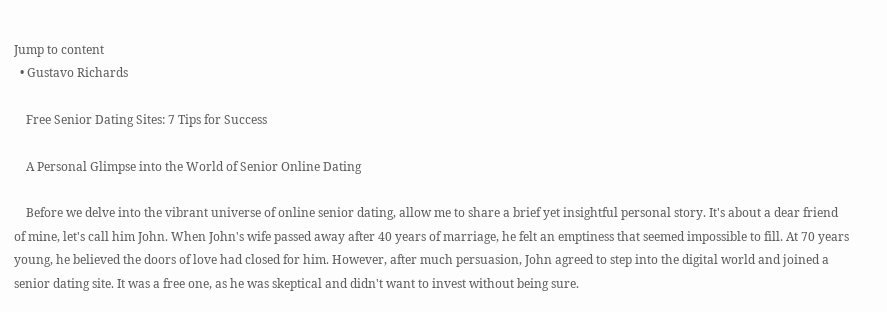Jump to content
  • Gustavo Richards

    Free Senior Dating Sites: 7 Tips for Success

    A Personal Glimpse into the World of Senior Online Dating

    Before we delve into the vibrant universe of online senior dating, allow me to share a brief yet insightful personal story. It's about a dear friend of mine, let's call him John. When John's wife passed away after 40 years of marriage, he felt an emptiness that seemed impossible to fill. At 70 years young, he believed the doors of love had closed for him. However, after much persuasion, John agreed to step into the digital world and joined a senior dating site. It was a free one, as he was skeptical and didn't want to invest without being sure.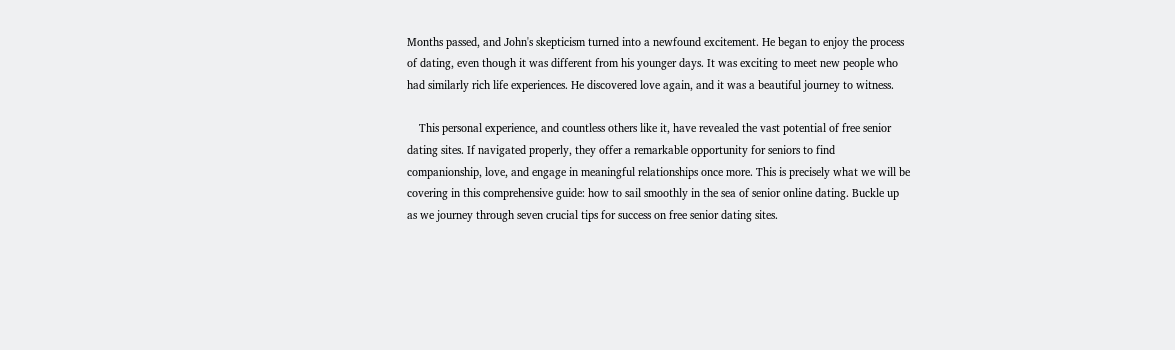Months passed, and John's skepticism turned into a newfound excitement. He began to enjoy the process of dating, even though it was different from his younger days. It was exciting to meet new people who had similarly rich life experiences. He discovered love again, and it was a beautiful journey to witness.

    This personal experience, and countless others like it, have revealed the vast potential of free senior dating sites. If navigated properly, they offer a remarkable opportunity for seniors to find companionship, love, and engage in meaningful relationships once more. This is precisely what we will be covering in this comprehensive guide: how to sail smoothly in the sea of senior online dating. Buckle up as we journey through seven crucial tips for success on free senior dating sites.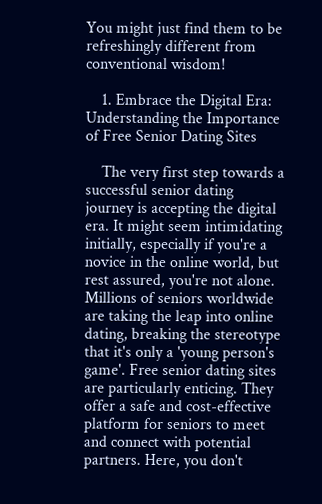You might just find them to be refreshingly different from conventional wisdom!

    1. Embrace the Digital Era: Understanding the Importance of Free Senior Dating Sites

    The very first step towards a successful senior dating journey is accepting the digital era. It might seem intimidating initially, especially if you're a novice in the online world, but rest assured, you're not alone. Millions of seniors worldwide are taking the leap into online dating, breaking the stereotype that it's only a 'young person's game'. Free senior dating sites are particularly enticing. They offer a safe and cost-effective platform for seniors to meet and connect with potential partners. Here, you don't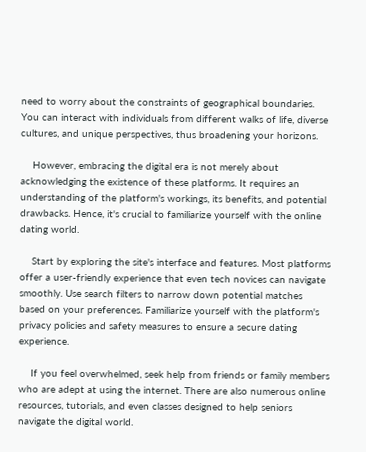need to worry about the constraints of geographical boundaries. You can interact with individuals from different walks of life, diverse cultures, and unique perspectives, thus broadening your horizons.

    However, embracing the digital era is not merely about acknowledging the existence of these platforms. It requires an understanding of the platform's workings, its benefits, and potential drawbacks. Hence, it's crucial to familiarize yourself with the online dating world.

    Start by exploring the site's interface and features. Most platforms offer a user-friendly experience that even tech novices can navigate smoothly. Use search filters to narrow down potential matches based on your preferences. Familiarize yourself with the platform's privacy policies and safety measures to ensure a secure dating experience.

    If you feel overwhelmed, seek help from friends or family members who are adept at using the internet. There are also numerous online resources, tutorials, and even classes designed to help seniors navigate the digital world.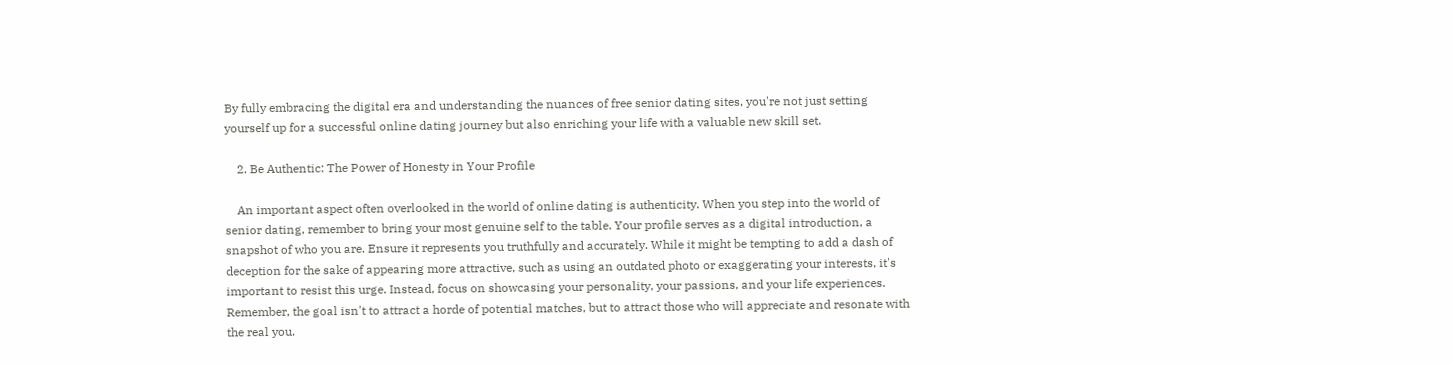By fully embracing the digital era and understanding the nuances of free senior dating sites, you're not just setting yourself up for a successful online dating journey but also enriching your life with a valuable new skill set.

    2. Be Authentic: The Power of Honesty in Your Profile

    An important aspect often overlooked in the world of online dating is authenticity. When you step into the world of senior dating, remember to bring your most genuine self to the table. Your profile serves as a digital introduction, a snapshot of who you are. Ensure it represents you truthfully and accurately. While it might be tempting to add a dash of deception for the sake of appearing more attractive, such as using an outdated photo or exaggerating your interests, it's important to resist this urge. Instead, focus on showcasing your personality, your passions, and your life experiences. Remember, the goal isn't to attract a horde of potential matches, but to attract those who will appreciate and resonate with the real you.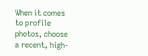When it comes to profile photos, choose a recent, high-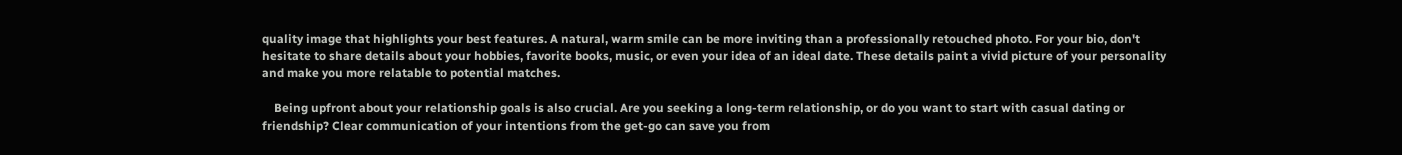quality image that highlights your best features. A natural, warm smile can be more inviting than a professionally retouched photo. For your bio, don't hesitate to share details about your hobbies, favorite books, music, or even your idea of an ideal date. These details paint a vivid picture of your personality and make you more relatable to potential matches.

    Being upfront about your relationship goals is also crucial. Are you seeking a long-term relationship, or do you want to start with casual dating or friendship? Clear communication of your intentions from the get-go can save you from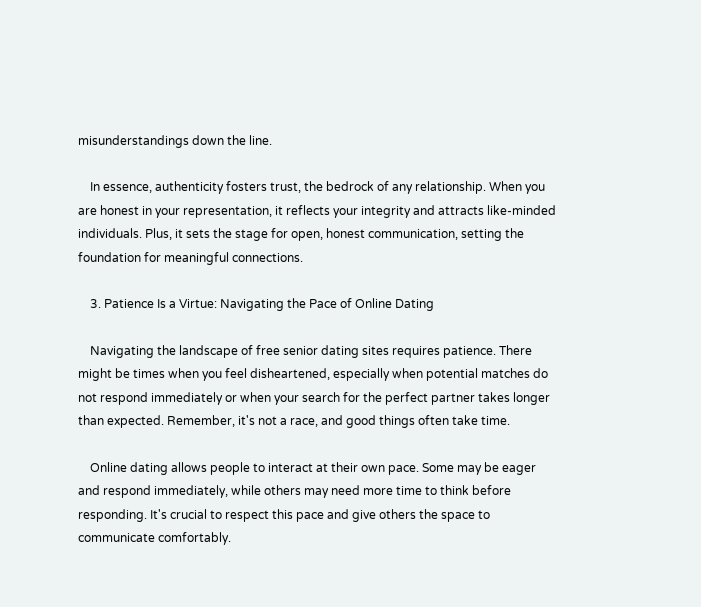misunderstandings down the line.

    In essence, authenticity fosters trust, the bedrock of any relationship. When you are honest in your representation, it reflects your integrity and attracts like-minded individuals. Plus, it sets the stage for open, honest communication, setting the foundation for meaningful connections.

    3. Patience Is a Virtue: Navigating the Pace of Online Dating

    Navigating the landscape of free senior dating sites requires patience. There might be times when you feel disheartened, especially when potential matches do not respond immediately or when your search for the perfect partner takes longer than expected. Remember, it's not a race, and good things often take time.

    Online dating allows people to interact at their own pace. Some may be eager and respond immediately, while others may need more time to think before responding. It's crucial to respect this pace and give others the space to communicate comfortably.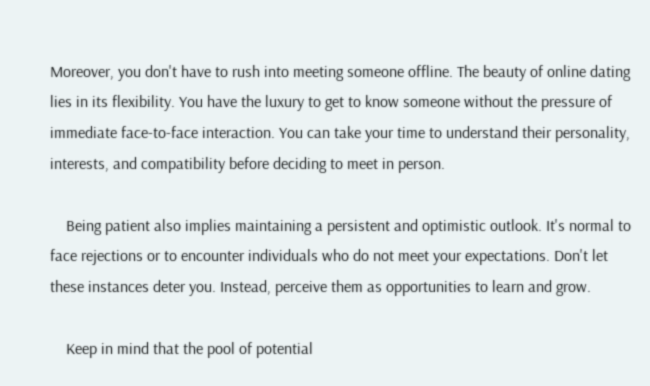Moreover, you don't have to rush into meeting someone offline. The beauty of online dating lies in its flexibility. You have the luxury to get to know someone without the pressure of immediate face-to-face interaction. You can take your time to understand their personality, interests, and compatibility before deciding to meet in person.

    Being patient also implies maintaining a persistent and optimistic outlook. It's normal to face rejections or to encounter individuals who do not meet your expectations. Don't let these instances deter you. Instead, perceive them as opportunities to learn and grow.

    Keep in mind that the pool of potential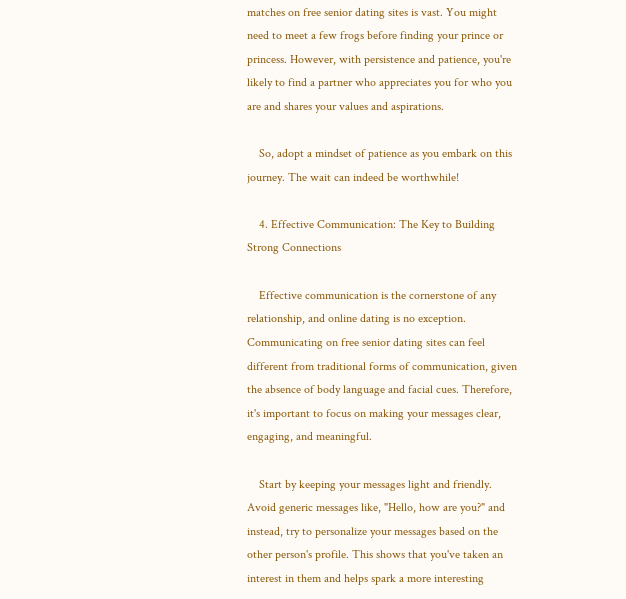matches on free senior dating sites is vast. You might need to meet a few frogs before finding your prince or princess. However, with persistence and patience, you're likely to find a partner who appreciates you for who you are and shares your values and aspirations.

    So, adopt a mindset of patience as you embark on this journey. The wait can indeed be worthwhile!

    4. Effective Communication: The Key to Building Strong Connections

    Effective communication is the cornerstone of any relationship, and online dating is no exception. Communicating on free senior dating sites can feel different from traditional forms of communication, given the absence of body language and facial cues. Therefore, it's important to focus on making your messages clear, engaging, and meaningful.

    Start by keeping your messages light and friendly. Avoid generic messages like, "Hello, how are you?" and instead, try to personalize your messages based on the other person's profile. This shows that you've taken an interest in them and helps spark a more interesting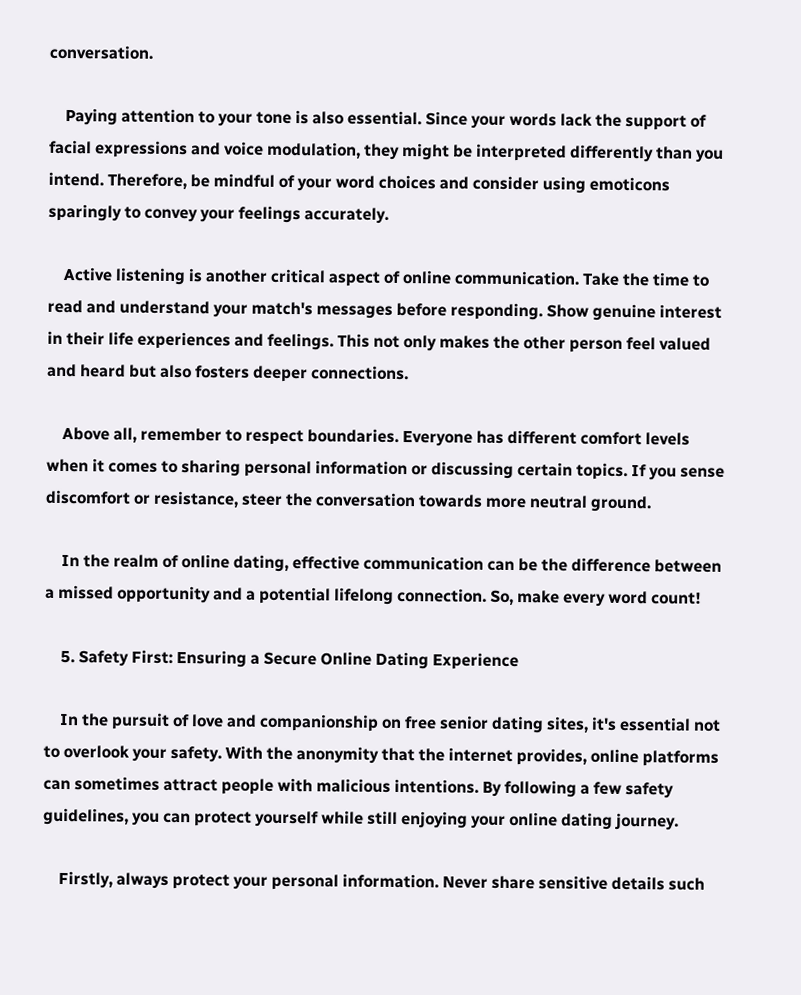conversation.

    Paying attention to your tone is also essential. Since your words lack the support of facial expressions and voice modulation, they might be interpreted differently than you intend. Therefore, be mindful of your word choices and consider using emoticons sparingly to convey your feelings accurately.

    Active listening is another critical aspect of online communication. Take the time to read and understand your match's messages before responding. Show genuine interest in their life experiences and feelings. This not only makes the other person feel valued and heard but also fosters deeper connections.

    Above all, remember to respect boundaries. Everyone has different comfort levels when it comes to sharing personal information or discussing certain topics. If you sense discomfort or resistance, steer the conversation towards more neutral ground.

    In the realm of online dating, effective communication can be the difference between a missed opportunity and a potential lifelong connection. So, make every word count!

    5. Safety First: Ensuring a Secure Online Dating Experience

    In the pursuit of love and companionship on free senior dating sites, it's essential not to overlook your safety. With the anonymity that the internet provides, online platforms can sometimes attract people with malicious intentions. By following a few safety guidelines, you can protect yourself while still enjoying your online dating journey.

    Firstly, always protect your personal information. Never share sensitive details such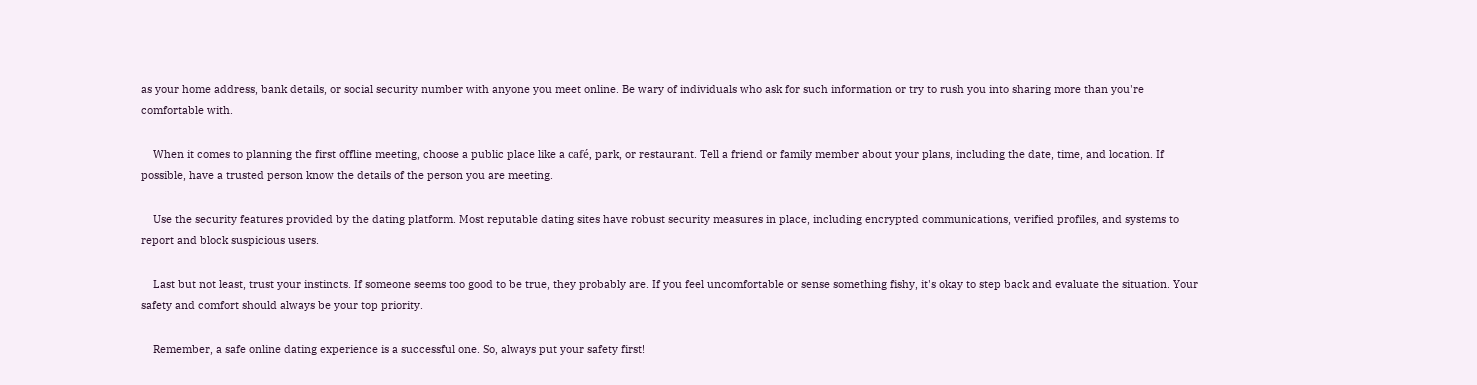as your home address, bank details, or social security number with anyone you meet online. Be wary of individuals who ask for such information or try to rush you into sharing more than you're comfortable with.

    When it comes to planning the first offline meeting, choose a public place like a café, park, or restaurant. Tell a friend or family member about your plans, including the date, time, and location. If possible, have a trusted person know the details of the person you are meeting.

    Use the security features provided by the dating platform. Most reputable dating sites have robust security measures in place, including encrypted communications, verified profiles, and systems to report and block suspicious users.

    Last but not least, trust your instincts. If someone seems too good to be true, they probably are. If you feel uncomfortable or sense something fishy, it's okay to step back and evaluate the situation. Your safety and comfort should always be your top priority.

    Remember, a safe online dating experience is a successful one. So, always put your safety first!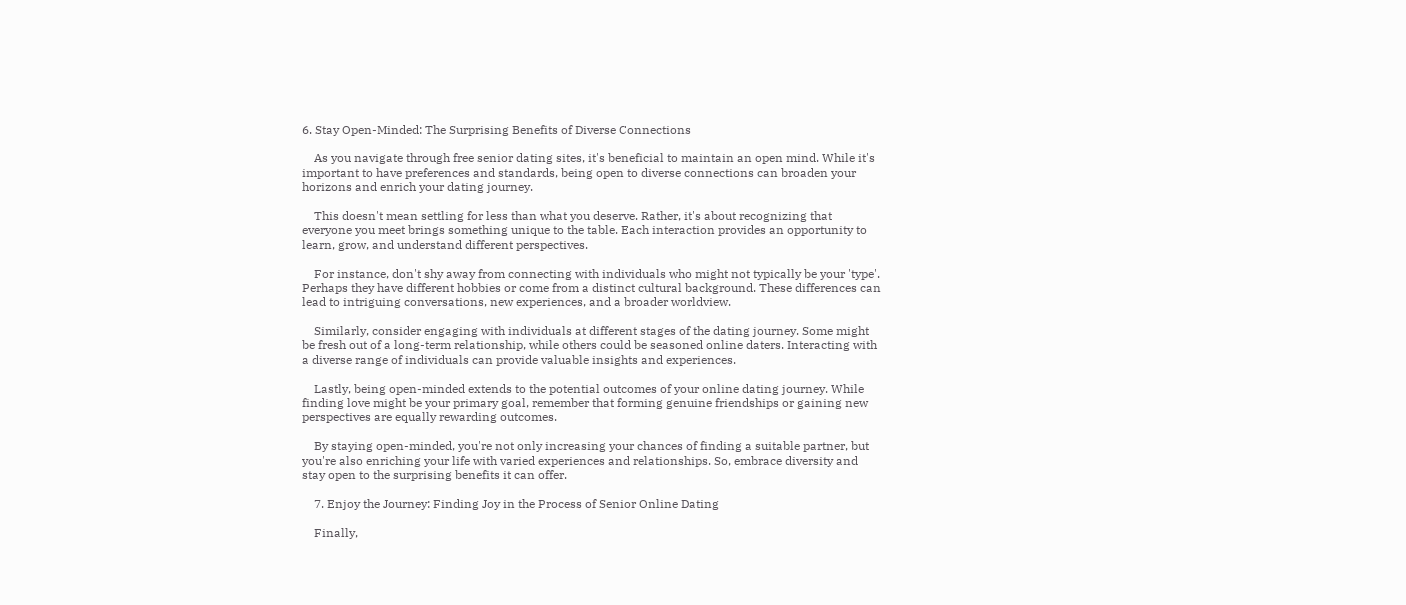6. Stay Open-Minded: The Surprising Benefits of Diverse Connections

    As you navigate through free senior dating sites, it's beneficial to maintain an open mind. While it's important to have preferences and standards, being open to diverse connections can broaden your horizons and enrich your dating journey.

    This doesn't mean settling for less than what you deserve. Rather, it's about recognizing that everyone you meet brings something unique to the table. Each interaction provides an opportunity to learn, grow, and understand different perspectives.

    For instance, don't shy away from connecting with individuals who might not typically be your 'type'. Perhaps they have different hobbies or come from a distinct cultural background. These differences can lead to intriguing conversations, new experiences, and a broader worldview.

    Similarly, consider engaging with individuals at different stages of the dating journey. Some might be fresh out of a long-term relationship, while others could be seasoned online daters. Interacting with a diverse range of individuals can provide valuable insights and experiences.

    Lastly, being open-minded extends to the potential outcomes of your online dating journey. While finding love might be your primary goal, remember that forming genuine friendships or gaining new perspectives are equally rewarding outcomes.

    By staying open-minded, you're not only increasing your chances of finding a suitable partner, but you're also enriching your life with varied experiences and relationships. So, embrace diversity and stay open to the surprising benefits it can offer.

    7. Enjoy the Journey: Finding Joy in the Process of Senior Online Dating

    Finally,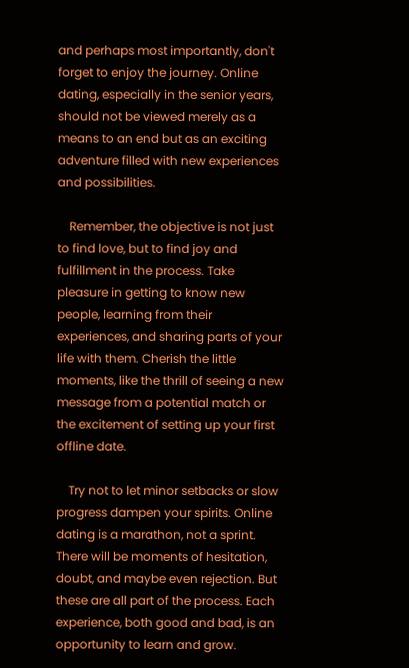and perhaps most importantly, don't forget to enjoy the journey. Online dating, especially in the senior years, should not be viewed merely as a means to an end but as an exciting adventure filled with new experiences and possibilities.

    Remember, the objective is not just to find love, but to find joy and fulfillment in the process. Take pleasure in getting to know new people, learning from their experiences, and sharing parts of your life with them. Cherish the little moments, like the thrill of seeing a new message from a potential match or the excitement of setting up your first offline date.

    Try not to let minor setbacks or slow progress dampen your spirits. Online dating is a marathon, not a sprint. There will be moments of hesitation, doubt, and maybe even rejection. But these are all part of the process. Each experience, both good and bad, is an opportunity to learn and grow.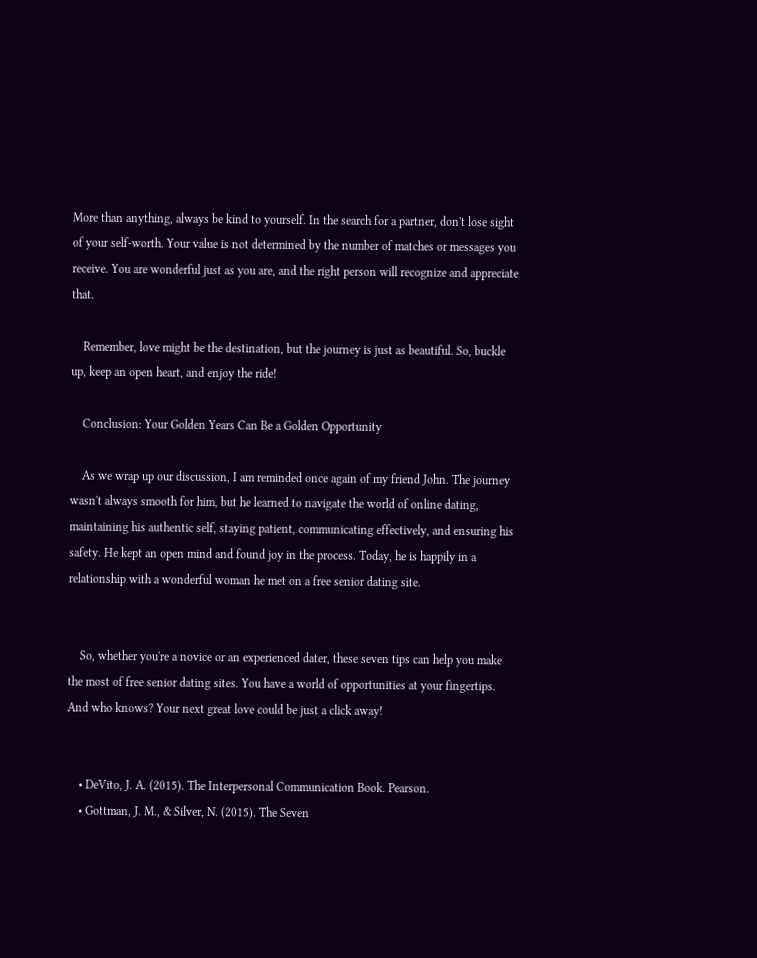More than anything, always be kind to yourself. In the search for a partner, don't lose sight of your self-worth. Your value is not determined by the number of matches or messages you receive. You are wonderful just as you are, and the right person will recognize and appreciate that.

    Remember, love might be the destination, but the journey is just as beautiful. So, buckle up, keep an open heart, and enjoy the ride!

    Conclusion: Your Golden Years Can Be a Golden Opportunity

    As we wrap up our discussion, I am reminded once again of my friend John. The journey wasn't always smooth for him, but he learned to navigate the world of online dating, maintaining his authentic self, staying patient, communicating effectively, and ensuring his safety. He kept an open mind and found joy in the process. Today, he is happily in a relationship with a wonderful woman he met on a free senior dating site.


    So, whether you're a novice or an experienced dater, these seven tips can help you make the most of free senior dating sites. You have a world of opportunities at your fingertips. And who knows? Your next great love could be just a click away!


    • DeVito, J. A. (2015). The Interpersonal Communication Book. Pearson.
    • Gottman, J. M., & Silver, N. (2015). The Seven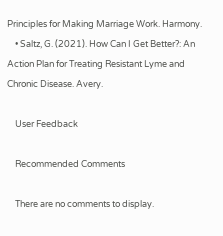Principles for Making Marriage Work. Harmony.
    • Saltz, G. (2021). How Can I Get Better?: An Action Plan for Treating Resistant Lyme and Chronic Disease. Avery.

    User Feedback

    Recommended Comments

    There are no comments to display.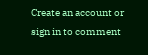Create an account or sign in to comment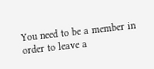You need to be a member in order to leave a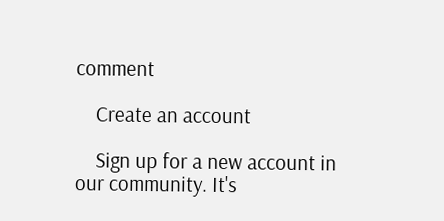comment

    Create an account

    Sign up for a new account in our community. It's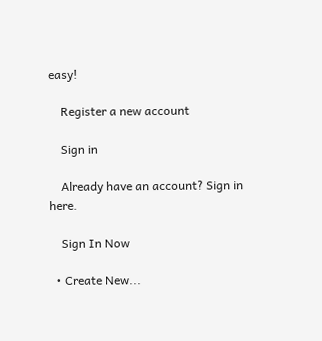easy!

    Register a new account

    Sign in

    Already have an account? Sign in here.

    Sign In Now

  • Create New...